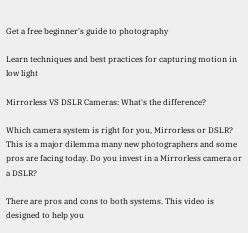Get a free beginner's guide to photography

Learn techniques and best practices for capturing motion in low light

Mirrorless VS DSLR Cameras: What's the difference?

Which camera system is right for you, Mirrorless or DSLR? This is a major dilemma many new photographers and some pros are facing today. Do you invest in a Mirrorless camera or a DSLR?

There are pros and cons to both systems. This video is designed to help you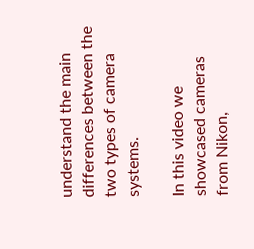understand the main differences between the two types of camera systems.

In this video we showcased cameras from Nikon,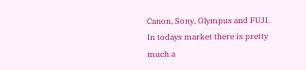Canon, Sony, Olympus and FUJI. In todays market there is pretty much a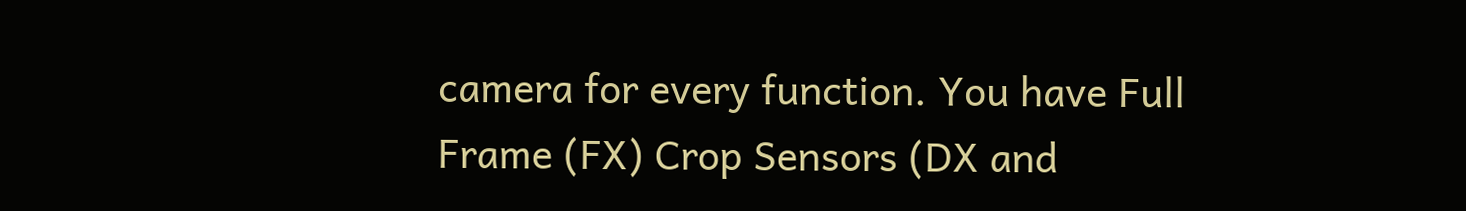camera for every function. You have Full Frame (FX) Crop Sensors (DX and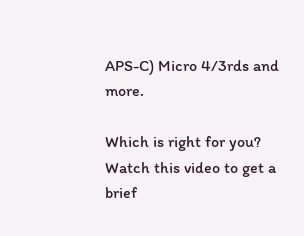APS-C) Micro 4/3rds and more.

Which is right for you? Watch this video to get a brief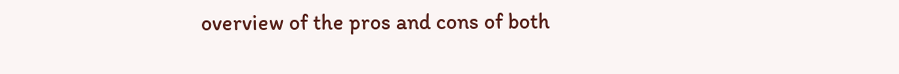overview of the pros and cons of both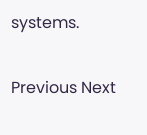systems.

Previous Next